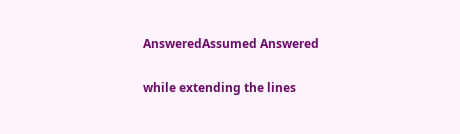AnsweredAssumed Answered

while extending the lines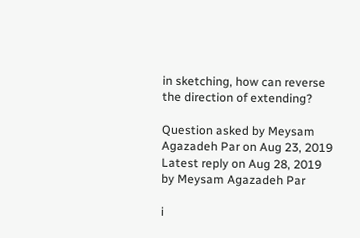in sketching, how can reverse the direction of extending?

Question asked by Meysam Agazadeh Par on Aug 23, 2019
Latest reply on Aug 28, 2019 by Meysam Agazadeh Par

i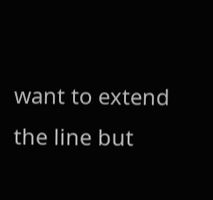want to extend the line but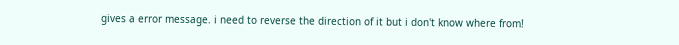gives a error message. i need to reverse the direction of it but i don't know where from!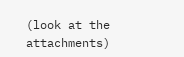(look at the attachments)